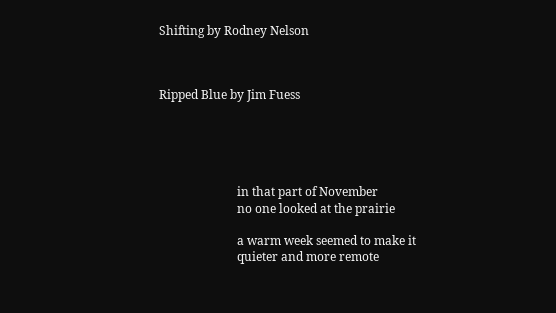Shifting by Rodney Nelson



Ripped Blue by Jim Fuess





                          in that part of November
                          no one looked at the prairie

                          a warm week seemed to make it
                          quieter and more remote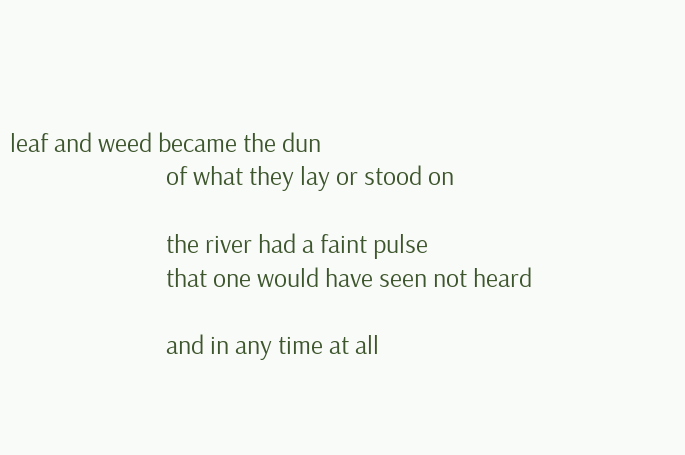leaf and weed became the dun
                          of what they lay or stood on

                          the river had a faint pulse
                          that one would have seen not heard

                          and in any time at all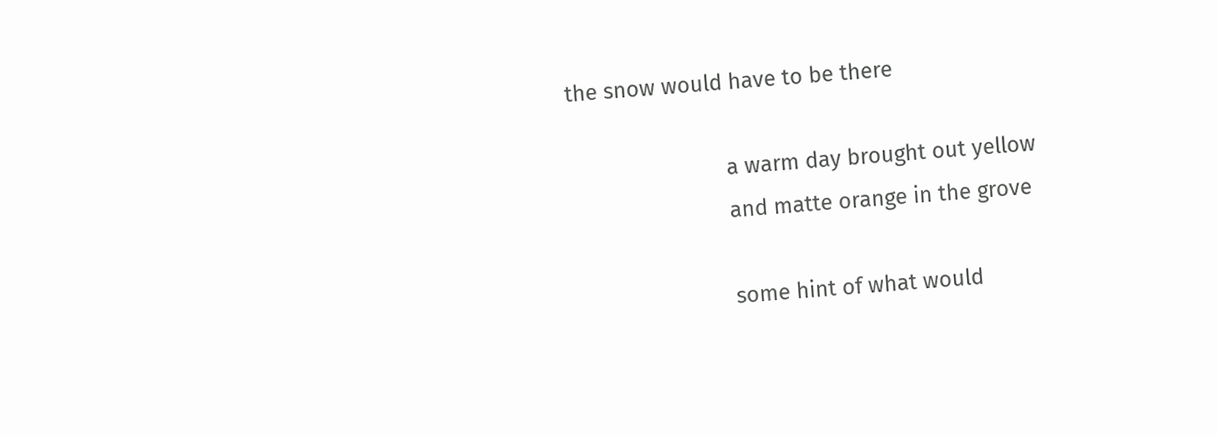the snow would have to be there

                          a warm day brought out yellow
                          and matte orange in the grove

                          some hint of what would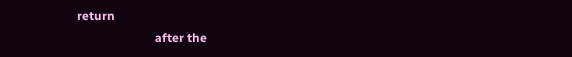return
                          after the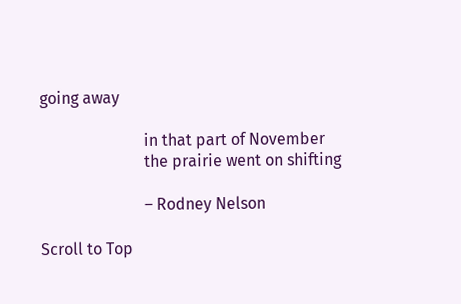going away

                          in that part of November
                          the prairie went on shifting

                          – Rodney Nelson

Scroll to Top